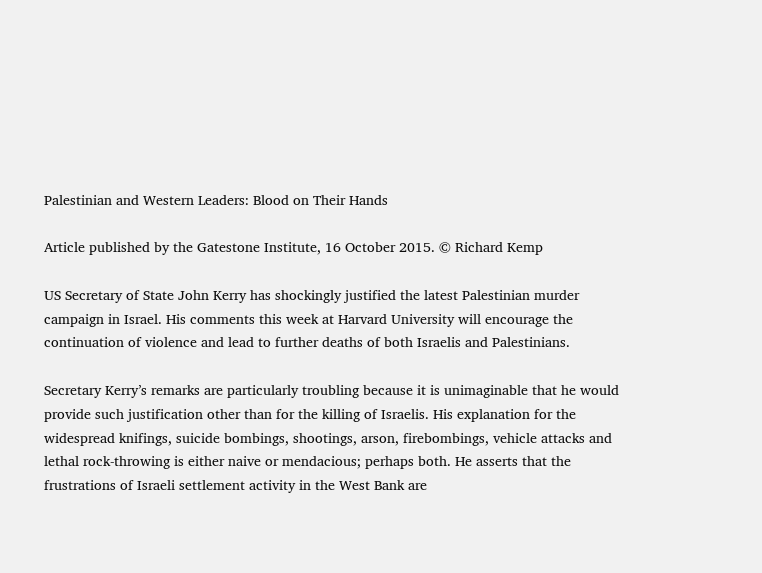Palestinian and Western Leaders: Blood on Their Hands

Article published by the Gatestone Institute, 16 October 2015. © Richard Kemp

US Secretary of State John Kerry has shockingly justified the latest Palestinian murder campaign in Israel. His comments this week at Harvard University will encourage the continuation of violence and lead to further deaths of both Israelis and Palestinians.

Secretary Kerry’s remarks are particularly troubling because it is unimaginable that he would provide such justification other than for the killing of Israelis. His explanation for the widespread knifings, suicide bombings, shootings, arson, firebombings, vehicle attacks and lethal rock-throwing is either naive or mendacious; perhaps both. He asserts that the frustrations of Israeli settlement activity in the West Bank are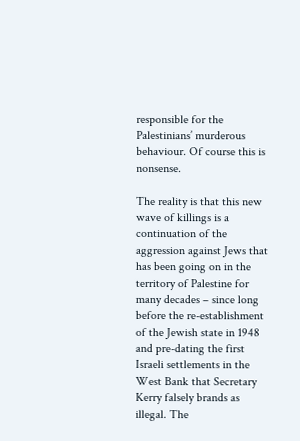responsible for the Palestinians’ murderous behaviour. Of course this is nonsense.

The reality is that this new wave of killings is a continuation of the aggression against Jews that has been going on in the territory of Palestine for many decades – since long before the re-establishment of the Jewish state in 1948 and pre-dating the first Israeli settlements in the West Bank that Secretary Kerry falsely brands as illegal. The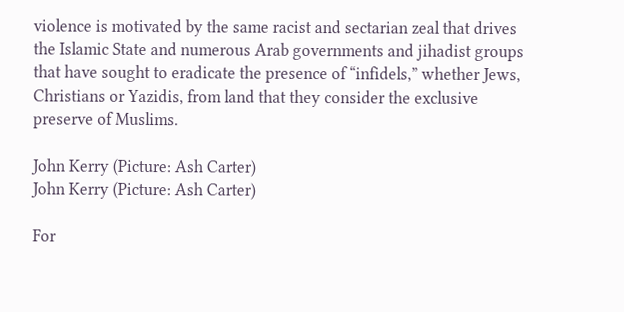violence is motivated by the same racist and sectarian zeal that drives the Islamic State and numerous Arab governments and jihadist groups that have sought to eradicate the presence of “infidels,” whether Jews, Christians or Yazidis, from land that they consider the exclusive preserve of Muslims.

John Kerry (Picture: Ash Carter)
John Kerry (Picture: Ash Carter)

For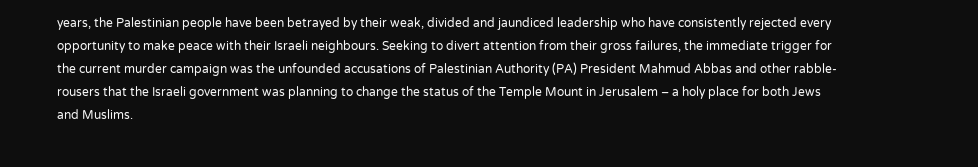years, the Palestinian people have been betrayed by their weak, divided and jaundiced leadership who have consistently rejected every opportunity to make peace with their Israeli neighbours. Seeking to divert attention from their gross failures, the immediate trigger for the current murder campaign was the unfounded accusations of Palestinian Authority (PA) President Mahmud Abbas and other rabble-rousers that the Israeli government was planning to change the status of the Temple Mount in Jerusalem – a holy place for both Jews and Muslims.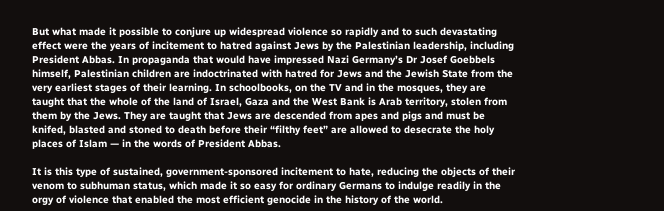But what made it possible to conjure up widespread violence so rapidly and to such devastating effect were the years of incitement to hatred against Jews by the Palestinian leadership, including President Abbas. In propaganda that would have impressed Nazi Germany’s Dr Josef Goebbels himself, Palestinian children are indoctrinated with hatred for Jews and the Jewish State from the very earliest stages of their learning. In schoolbooks, on the TV and in the mosques, they are taught that the whole of the land of Israel, Gaza and the West Bank is Arab territory, stolen from them by the Jews. They are taught that Jews are descended from apes and pigs and must be knifed, blasted and stoned to death before their “filthy feet” are allowed to desecrate the holy places of Islam — in the words of President Abbas.

It is this type of sustained, government-sponsored incitement to hate, reducing the objects of their venom to subhuman status, which made it so easy for ordinary Germans to indulge readily in the orgy of violence that enabled the most efficient genocide in the history of the world.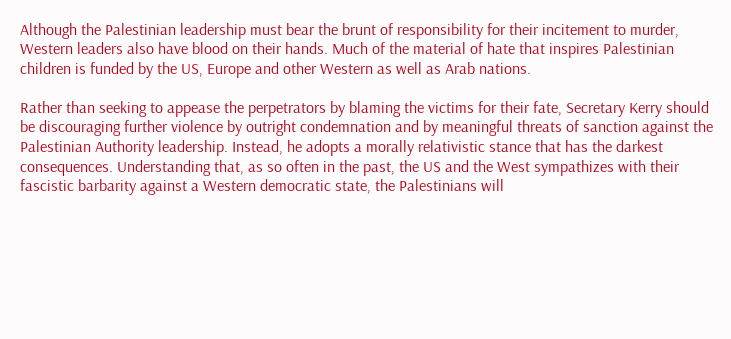Although the Palestinian leadership must bear the brunt of responsibility for their incitement to murder, Western leaders also have blood on their hands. Much of the material of hate that inspires Palestinian children is funded by the US, Europe and other Western as well as Arab nations.

Rather than seeking to appease the perpetrators by blaming the victims for their fate, Secretary Kerry should be discouraging further violence by outright condemnation and by meaningful threats of sanction against the Palestinian Authority leadership. Instead, he adopts a morally relativistic stance that has the darkest consequences. Understanding that, as so often in the past, the US and the West sympathizes with their fascistic barbarity against a Western democratic state, the Palestinians will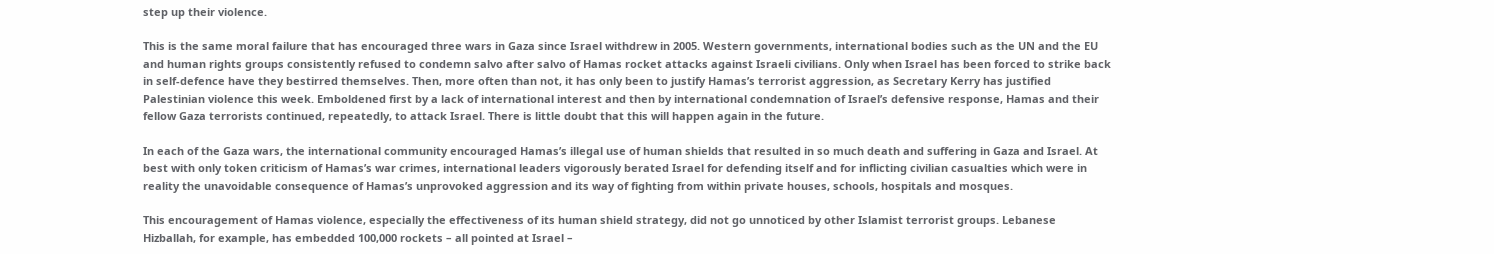step up their violence.

This is the same moral failure that has encouraged three wars in Gaza since Israel withdrew in 2005. Western governments, international bodies such as the UN and the EU and human rights groups consistently refused to condemn salvo after salvo of Hamas rocket attacks against Israeli civilians. Only when Israel has been forced to strike back in self-defence have they bestirred themselves. Then, more often than not, it has only been to justify Hamas’s terrorist aggression, as Secretary Kerry has justified Palestinian violence this week. Emboldened first by a lack of international interest and then by international condemnation of Israel’s defensive response, Hamas and their fellow Gaza terrorists continued, repeatedly, to attack Israel. There is little doubt that this will happen again in the future.

In each of the Gaza wars, the international community encouraged Hamas’s illegal use of human shields that resulted in so much death and suffering in Gaza and Israel. At best with only token criticism of Hamas’s war crimes, international leaders vigorously berated Israel for defending itself and for inflicting civilian casualties which were in reality the unavoidable consequence of Hamas’s unprovoked aggression and its way of fighting from within private houses, schools, hospitals and mosques.

This encouragement of Hamas violence, especially the effectiveness of its human shield strategy, did not go unnoticed by other Islamist terrorist groups. Lebanese Hizballah, for example, has embedded 100,000 rockets – all pointed at Israel –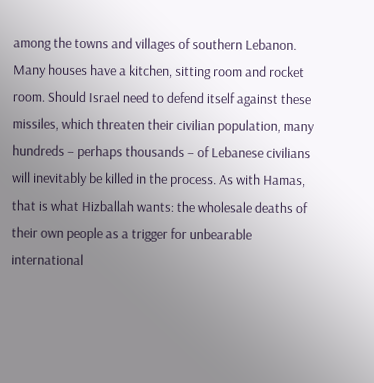among the towns and villages of southern Lebanon. Many houses have a kitchen, sitting room and rocket room. Should Israel need to defend itself against these missiles, which threaten their civilian population, many hundreds – perhaps thousands – of Lebanese civilians will inevitably be killed in the process. As with Hamas, that is what Hizballah wants: the wholesale deaths of their own people as a trigger for unbearable international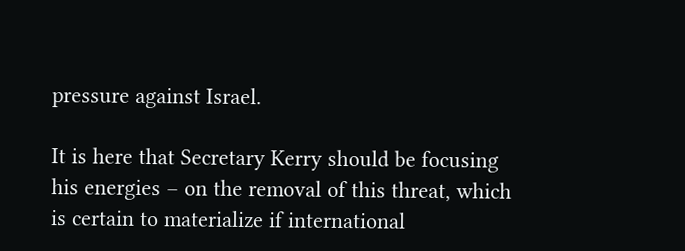pressure against Israel.

It is here that Secretary Kerry should be focusing his energies – on the removal of this threat, which is certain to materialize if international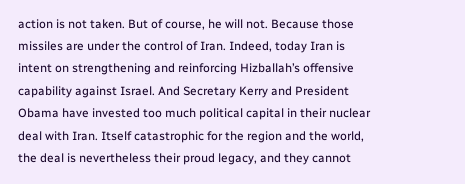action is not taken. But of course, he will not. Because those missiles are under the control of Iran. Indeed, today Iran is intent on strengthening and reinforcing Hizballah’s offensive capability against Israel. And Secretary Kerry and President Obama have invested too much political capital in their nuclear deal with Iran. Itself catastrophic for the region and the world, the deal is nevertheless their proud legacy, and they cannot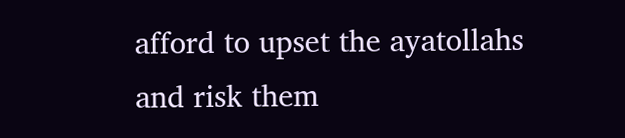afford to upset the ayatollahs and risk them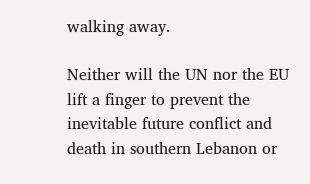walking away.

Neither will the UN nor the EU lift a finger to prevent the inevitable future conflict and death in southern Lebanon or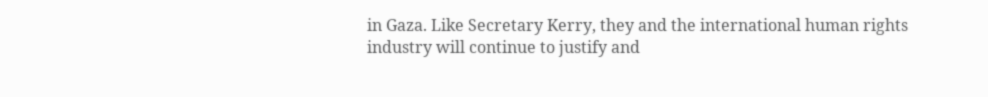in Gaza. Like Secretary Kerry, they and the international human rights industry will continue to justify and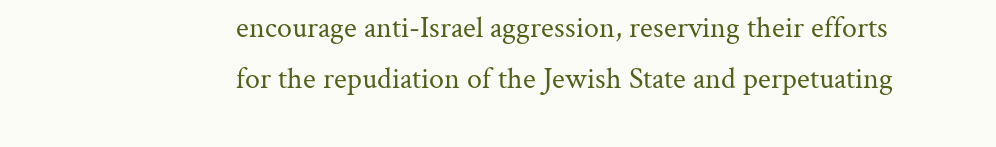encourage anti-Israel aggression, reserving their efforts for the repudiation of the Jewish State and perpetuating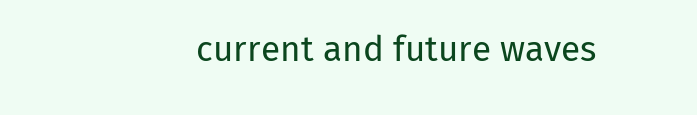current and future waves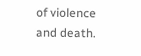of violence and death.